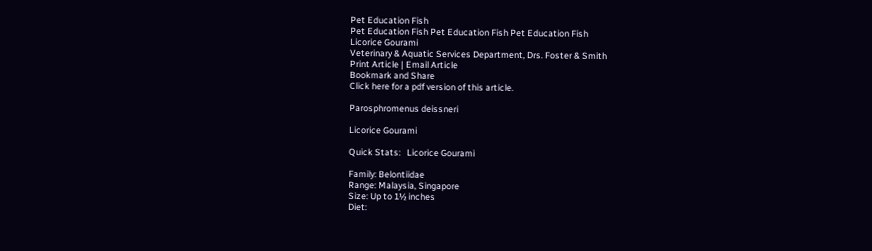Pet Education Fish
Pet Education Fish Pet Education Fish Pet Education Fish
Licorice Gourami
Veterinary & Aquatic Services Department, Drs. Foster & Smith
Print Article | Email Article
Bookmark and Share
Click here for a pdf version of this article.

Parosphromenus deissneri

Licorice Gourami

Quick Stats:   Licorice Gourami

Family: Belontiidae
Range: Malaysia, Singapore
Size: Up to 1½ inches
Diet: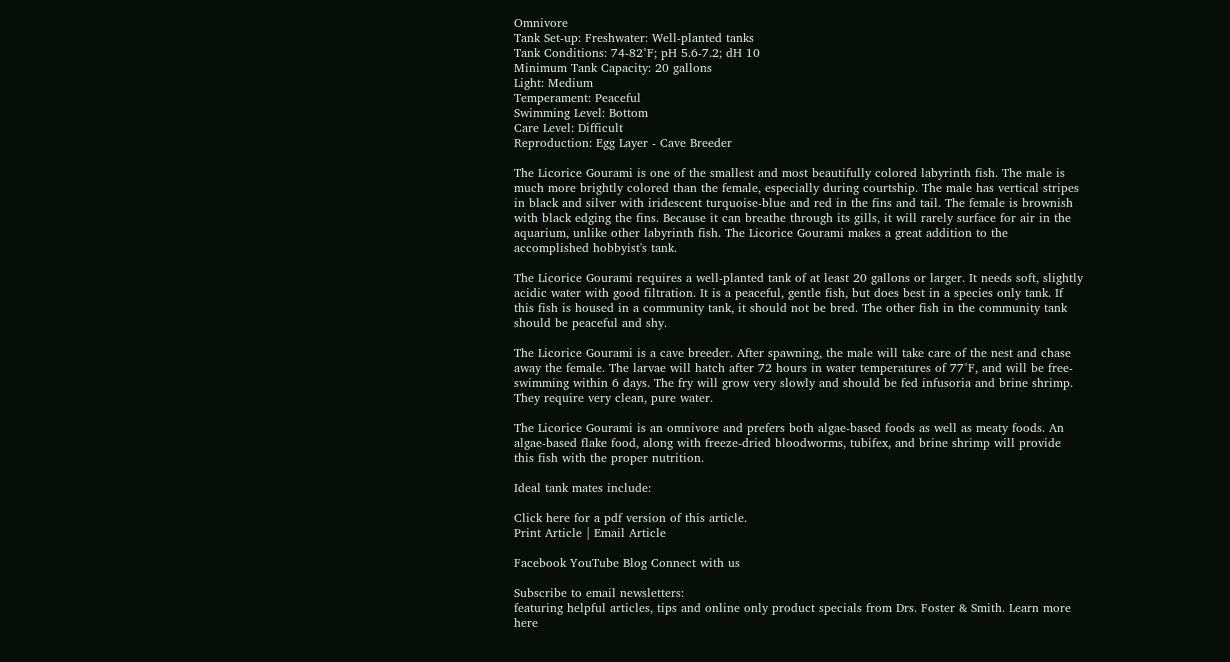Omnivore
Tank Set-up: Freshwater: Well-planted tanks
Tank Conditions: 74-82°F; pH 5.6-7.2; dH 10
Minimum Tank Capacity: 20 gallons
Light: Medium
Temperament: Peaceful
Swimming Level: Bottom
Care Level: Difficult
Reproduction: Egg Layer - Cave Breeder

The Licorice Gourami is one of the smallest and most beautifully colored labyrinth fish. The male is much more brightly colored than the female, especially during courtship. The male has vertical stripes in black and silver with iridescent turquoise-blue and red in the fins and tail. The female is brownish with black edging the fins. Because it can breathe through its gills, it will rarely surface for air in the aquarium, unlike other labyrinth fish. The Licorice Gourami makes a great addition to the accomplished hobbyist's tank.

The Licorice Gourami requires a well-planted tank of at least 20 gallons or larger. It needs soft, slightly acidic water with good filtration. It is a peaceful, gentle fish, but does best in a species only tank. If this fish is housed in a community tank, it should not be bred. The other fish in the community tank should be peaceful and shy.

The Licorice Gourami is a cave breeder. After spawning, the male will take care of the nest and chase away the female. The larvae will hatch after 72 hours in water temperatures of 77°F, and will be free-swimming within 6 days. The fry will grow very slowly and should be fed infusoria and brine shrimp. They require very clean, pure water.

The Licorice Gourami is an omnivore and prefers both algae-based foods as well as meaty foods. An algae-based flake food, along with freeze-dried bloodworms, tubifex, and brine shrimp will provide this fish with the proper nutrition.

Ideal tank mates include:

Click here for a pdf version of this article.
Print Article | Email Article

Facebook YouTube Blog Connect with us

Subscribe to email newsletters:
featuring helpful articles, tips and online only product specials from Drs. Foster & Smith. Learn more here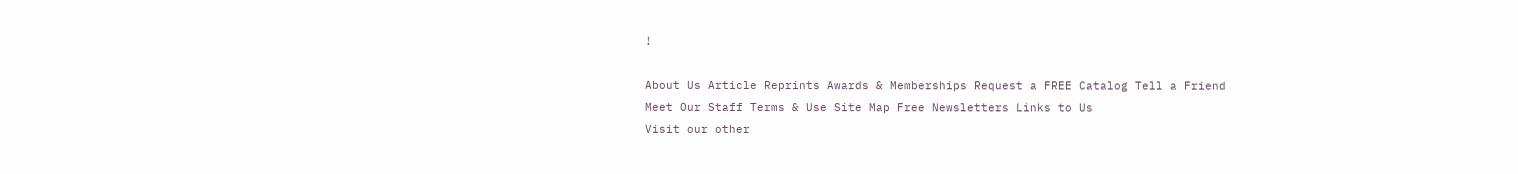!

About Us Article Reprints Awards & Memberships Request a FREE Catalog Tell a Friend
Meet Our Staff Terms & Use Site Map Free Newsletters Links to Us
Visit our other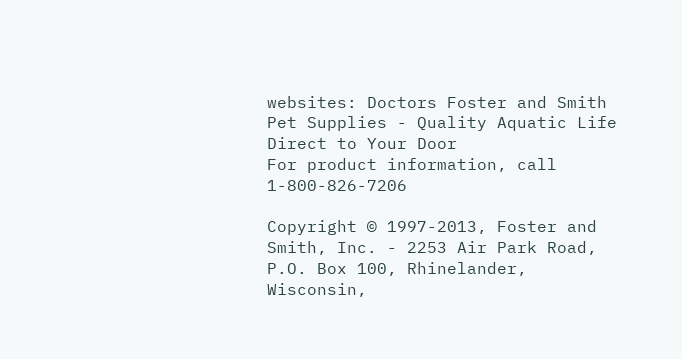websites: Doctors Foster and Smith Pet Supplies - Quality Aquatic Life Direct to Your Door
For product information, call 1-800-826-7206

Copyright © 1997-2013, Foster and Smith, Inc. - 2253 Air Park Road, P.O. Box 100, Rhinelander, Wisconsin,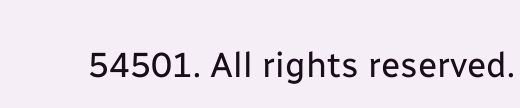54501. All rights reserved.